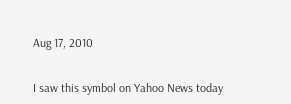Aug 17, 2010


I saw this symbol on Yahoo News today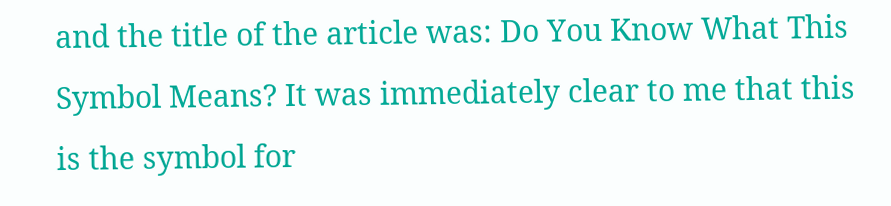and the title of the article was: Do You Know What This Symbol Means? It was immediately clear to me that this is the symbol for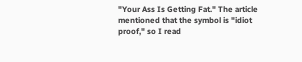"Your Ass Is Getting Fat." The article mentioned that the symbol is "idiot proof," so I read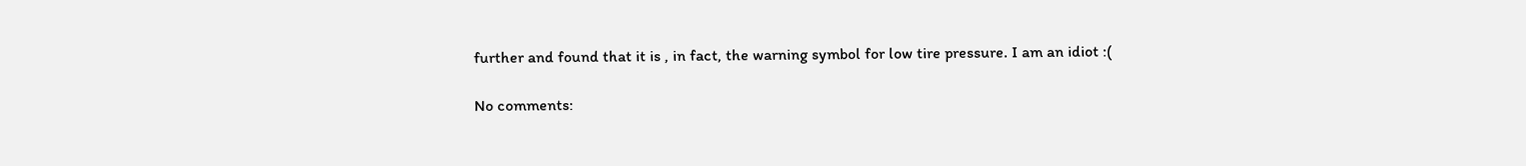further and found that it is , in fact, the warning symbol for low tire pressure. I am an idiot :(

No comments: